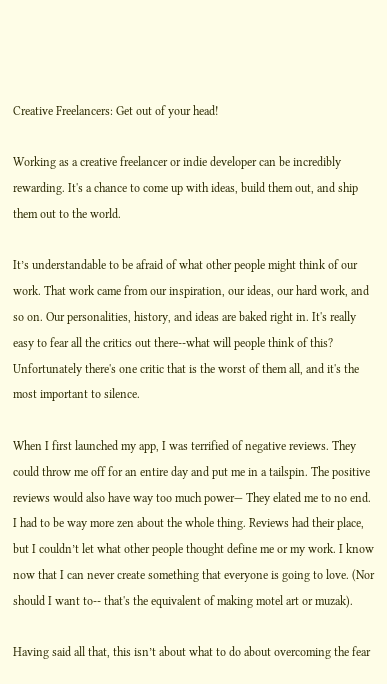Creative Freelancers: Get out of your head!

Working as a creative freelancer or indie developer can be incredibly rewarding. It's a chance to come up with ideas, build them out, and ship them out to the world.

It’s understandable to be afraid of what other people might think of our work. That work came from our inspiration, our ideas, our hard work, and so on. Our personalities, history, and ideas are baked right in. It's really easy to fear all the critics out there--what will people think of this? Unfortunately there's one critic that is the worst of them all, and it's the most important to silence.

When I first launched my app, I was terrified of negative reviews. They could throw me off for an entire day and put me in a tailspin. The positive reviews would also have way too much power— They elated me to no end. I had to be way more zen about the whole thing. Reviews had their place, but I couldn’t let what other people thought define me or my work. I know now that I can never create something that everyone is going to love. (Nor should I want to-- that's the equivalent of making motel art or muzak).

Having said all that, this isn’t about what to do about overcoming the fear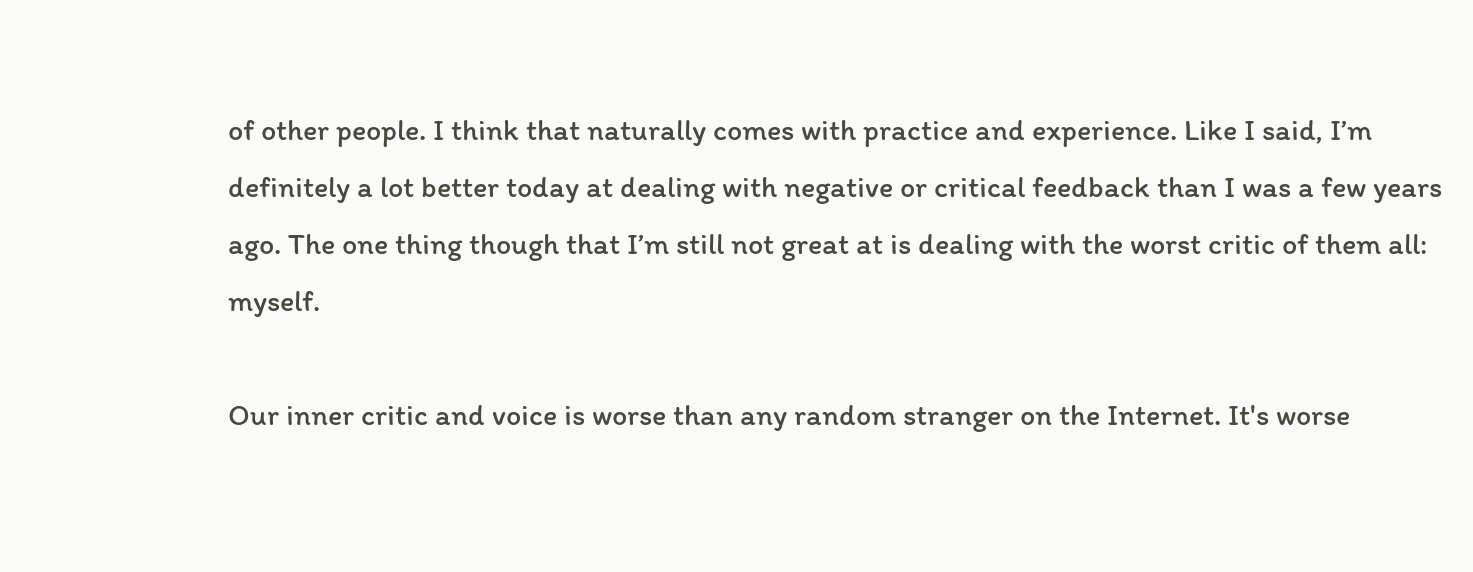of other people. I think that naturally comes with practice and experience. Like I said, I’m definitely a lot better today at dealing with negative or critical feedback than I was a few years ago. The one thing though that I’m still not great at is dealing with the worst critic of them all: myself.

Our inner critic and voice is worse than any random stranger on the Internet. It's worse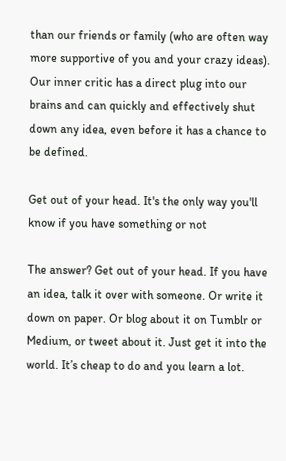than our friends or family (who are often way more supportive of you and your crazy ideas). Our inner critic has a direct plug into our brains and can quickly and effectively shut down any idea, even before it has a chance to be defined.

Get out of your head. It's the only way you'll know if you have something or not

The answer? Get out of your head. If you have an idea, talk it over with someone. Or write it down on paper. Or blog about it on Tumblr or Medium, or tweet about it. Just get it into the world. It’s cheap to do and you learn a lot.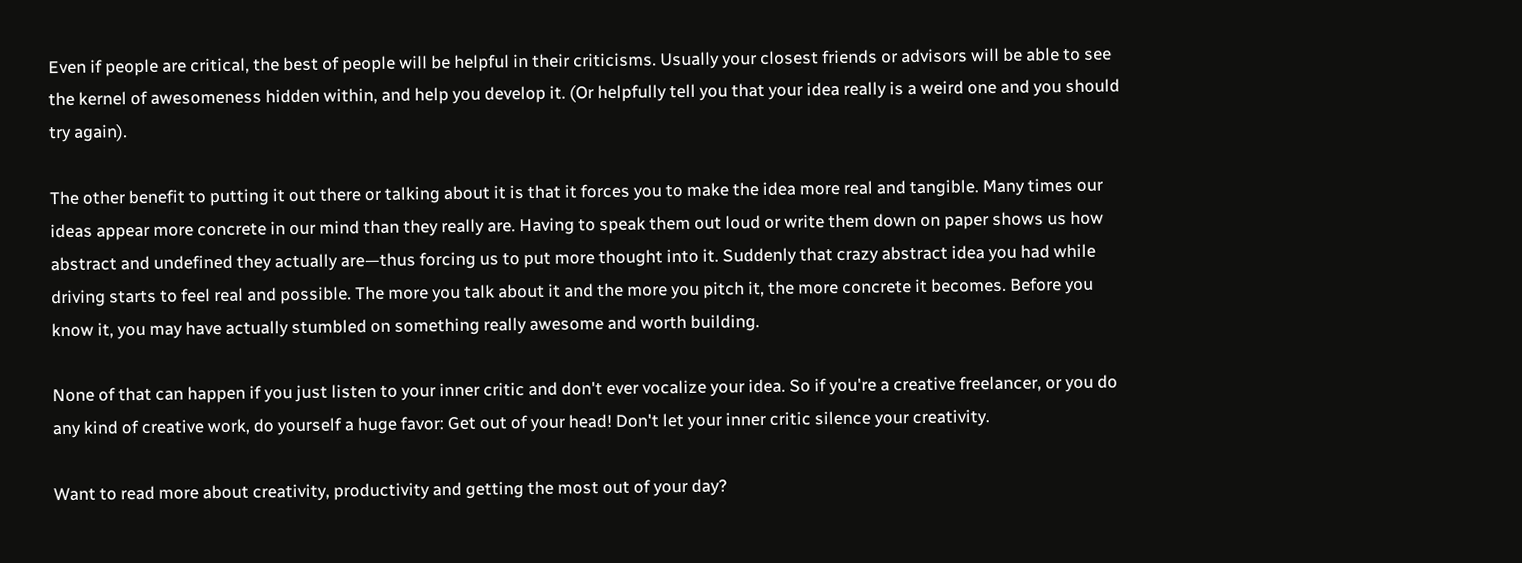Even if people are critical, the best of people will be helpful in their criticisms. Usually your closest friends or advisors will be able to see the kernel of awesomeness hidden within, and help you develop it. (Or helpfully tell you that your idea really is a weird one and you should try again).

The other benefit to putting it out there or talking about it is that it forces you to make the idea more real and tangible. Many times our ideas appear more concrete in our mind than they really are. Having to speak them out loud or write them down on paper shows us how abstract and undefined they actually are—thus forcing us to put more thought into it. Suddenly that crazy abstract idea you had while driving starts to feel real and possible. The more you talk about it and the more you pitch it, the more concrete it becomes. Before you know it, you may have actually stumbled on something really awesome and worth building.

None of that can happen if you just listen to your inner critic and don't ever vocalize your idea. So if you're a creative freelancer, or you do any kind of creative work, do yourself a huge favor: Get out of your head! Don't let your inner critic silence your creativity.

Want to read more about creativity, productivity and getting the most out of your day?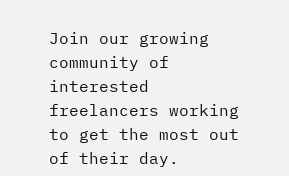Join our growing community of interested freelancers working to get the most out of their day.